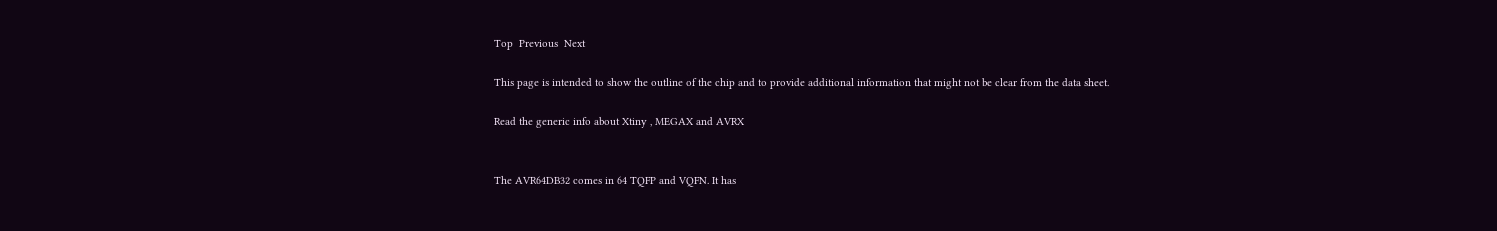Top  Previous  Next

This page is intended to show the outline of the chip and to provide additional information that might not be clear from the data sheet.

Read the generic info about Xtiny , MEGAX and AVRX


The AVR64DB32 comes in 64 TQFP and VQFN. It has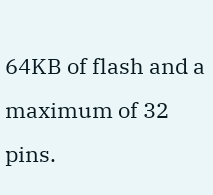64KB of flash and a maximum of 32 pins.